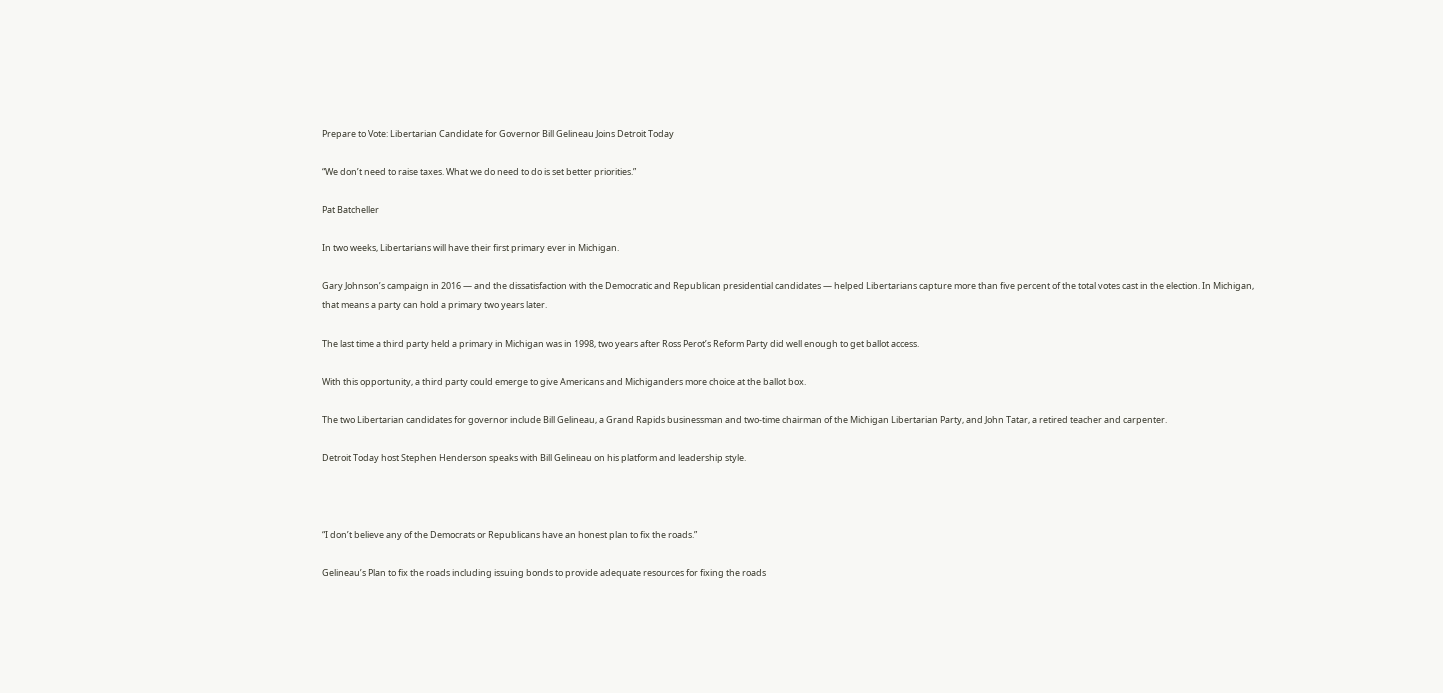Prepare to Vote: Libertarian Candidate for Governor Bill Gelineau Joins Detroit Today

“We don’t need to raise taxes. What we do need to do is set better priorities.”

Pat Batcheller

In two weeks, Libertarians will have their first primary ever in Michigan.

Gary Johnson’s campaign in 2016 — and the dissatisfaction with the Democratic and Republican presidential candidates — helped Libertarians capture more than five percent of the total votes cast in the election. In Michigan, that means a party can hold a primary two years later.

The last time a third party held a primary in Michigan was in 1998, two years after Ross Perot’s Reform Party did well enough to get ballot access.

With this opportunity, a third party could emerge to give Americans and Michiganders more choice at the ballot box.

The two Libertarian candidates for governor include Bill Gelineau, a Grand Rapids businessman and two-time chairman of the Michigan Libertarian Party, and John Tatar, a retired teacher and carpenter.

Detroit Today host Stephen Henderson speaks with Bill Gelineau on his platform and leadership style.



“I don’t believe any of the Democrats or Republicans have an honest plan to fix the roads.”

Gelineau’s Plan to fix the roads including issuing bonds to provide adequate resources for fixing the roads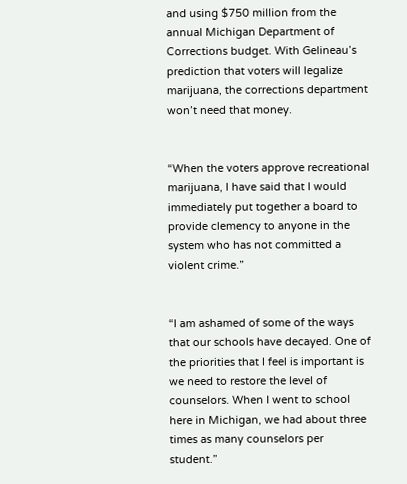and using $750 million from the annual Michigan Department of Corrections budget. With Gelineau’s prediction that voters will legalize marijuana, the corrections department won’t need that money.


“When the voters approve recreational marijuana, I have said that I would immediately put together a board to provide clemency to anyone in the system who has not committed a violent crime.”


“I am ashamed of some of the ways that our schools have decayed. One of the priorities that I feel is important is we need to restore the level of counselors. When I went to school here in Michigan, we had about three times as many counselors per student.”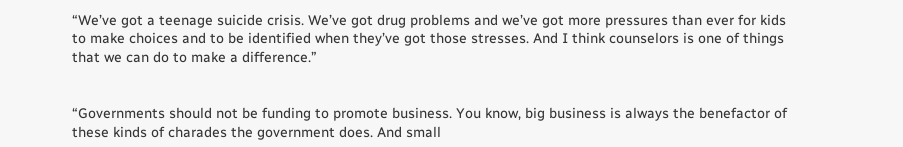“We’ve got a teenage suicide crisis. We’ve got drug problems and we’ve got more pressures than ever for kids to make choices and to be identified when they’ve got those stresses. And I think counselors is one of things that we can do to make a difference.”


“Governments should not be funding to promote business. You know, big business is always the benefactor of these kinds of charades the government does. And small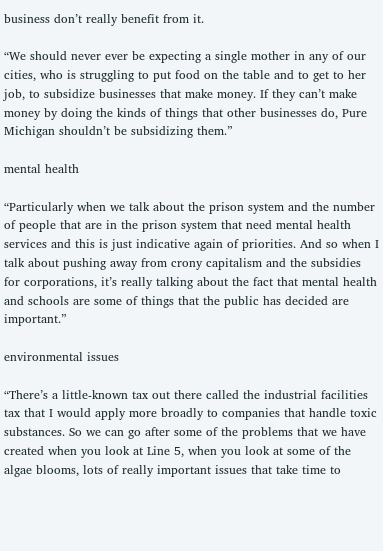business don’t really benefit from it.

“We should never ever be expecting a single mother in any of our cities, who is struggling to put food on the table and to get to her job, to subsidize businesses that make money. If they can’t make money by doing the kinds of things that other businesses do, Pure Michigan shouldn’t be subsidizing them.”

mental health

“Particularly when we talk about the prison system and the number of people that are in the prison system that need mental health services and this is just indicative again of priorities. And so when I talk about pushing away from crony capitalism and the subsidies for corporations, it’s really talking about the fact that mental health and schools are some of things that the public has decided are important.”

environmental issues

“There’s a little-known tax out there called the industrial facilities tax that I would apply more broadly to companies that handle toxic substances. So we can go after some of the problems that we have created when you look at Line 5, when you look at some of the algae blooms, lots of really important issues that take time to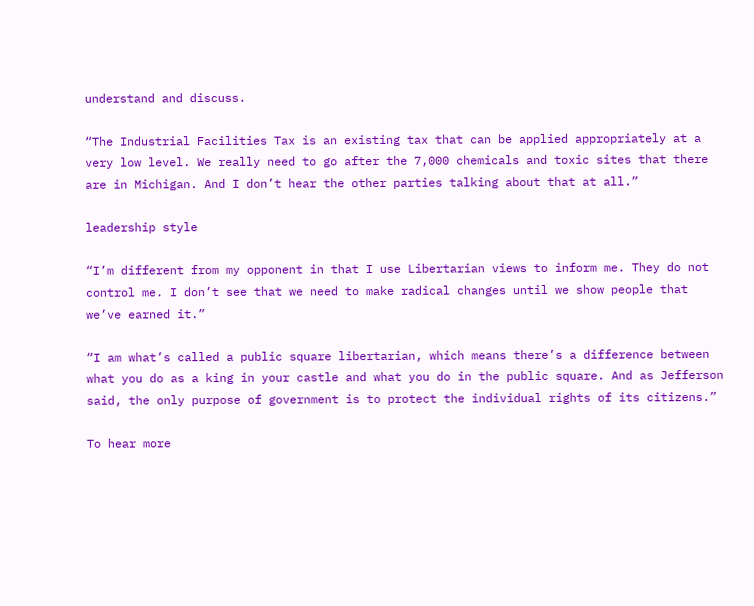understand and discuss.

“The Industrial Facilities Tax is an existing tax that can be applied appropriately at a very low level. We really need to go after the 7,000 chemicals and toxic sites that there are in Michigan. And I don’t hear the other parties talking about that at all.”

leadership style

“I’m different from my opponent in that I use Libertarian views to inform me. They do not control me. I don’t see that we need to make radical changes until we show people that we’ve earned it.”

“I am what’s called a public square libertarian, which means there’s a difference between what you do as a king in your castle and what you do in the public square. And as Jefferson said, the only purpose of government is to protect the individual rights of its citizens.”

To hear more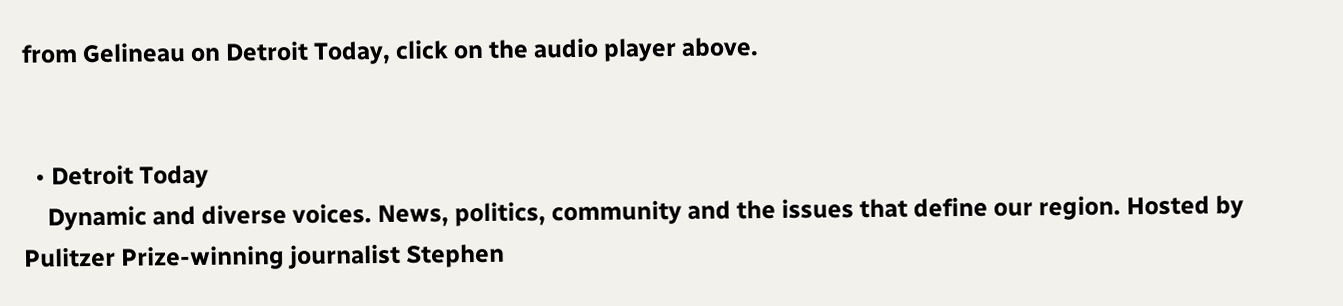from Gelineau on Detroit Today, click on the audio player above.


  • Detroit Today
    Dynamic and diverse voices. News, politics, community and the issues that define our region. Hosted by Pulitzer Prize-winning journalist Stephen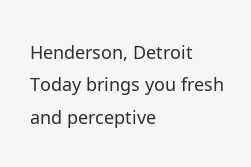Henderson, Detroit Today brings you fresh and perceptive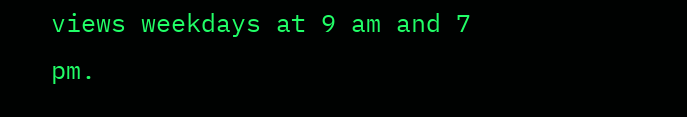views weekdays at 9 am and 7 pm.